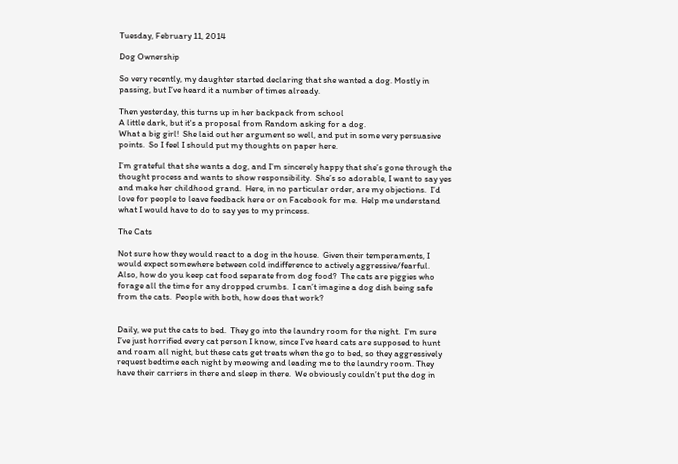Tuesday, February 11, 2014

Dog Ownership

So very recently, my daughter started declaring that she wanted a dog. Mostly in passing, but I’ve heard it a number of times already.

Then yesterday, this turns up in her backpack from school
A little dark, but it's a proposal from Random asking for a dog.
What a big girl!  She laid out her argument so well, and put in some very persuasive points.  So I feel I should put my thoughts on paper here.

I’m grateful that she wants a dog, and I’m sincerely happy that she’s gone through the thought process and wants to show responsibility.  She’s so adorable, I want to say yes and make her childhood grand.  Here, in no particular order, are my objections.  I’d love for people to leave feedback here or on Facebook for me.  Help me understand what I would have to do to say yes to my princess.

The Cats

Not sure how they would react to a dog in the house.  Given their temperaments, I would expect somewhere between cold indifference to actively aggressive/fearful.  Also, how do you keep cat food separate from dog food?  The cats are piggies who forage all the time for any dropped crumbs.  I can’t imagine a dog dish being safe from the cats.  People with both, how does that work?


Daily, we put the cats to bed.  They go into the laundry room for the night.  I’m sure I’ve just horrified every cat person I know, since I’ve heard cats are supposed to hunt and roam all night, but these cats get treats when the go to bed, so they aggressively request bedtime each night by meowing and leading me to the laundry room. They have their carriers in there and sleep in there.  We obviously couldn’t put the dog in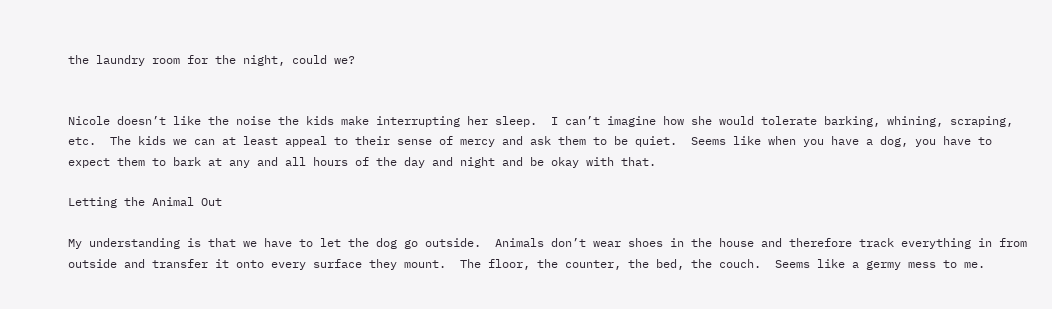the laundry room for the night, could we?


Nicole doesn’t like the noise the kids make interrupting her sleep.  I can’t imagine how she would tolerate barking, whining, scraping, etc.  The kids we can at least appeal to their sense of mercy and ask them to be quiet.  Seems like when you have a dog, you have to expect them to bark at any and all hours of the day and night and be okay with that.

Letting the Animal Out

My understanding is that we have to let the dog go outside.  Animals don’t wear shoes in the house and therefore track everything in from outside and transfer it onto every surface they mount.  The floor, the counter, the bed, the couch.  Seems like a germy mess to me.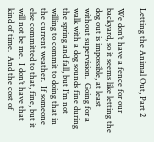Letting the Animal Out, Part 2

We don’t have a fence for our backyard, so it seems like letting the dog out is impossible, at least without supervision.  Going for a walk with a dog sounds fine during the spring and fall, but I’m not willing to commit to doing that in the current weather.  If someone else committed to that, fine, but it will not be me.  I don’t have that kind of time.  And the cost of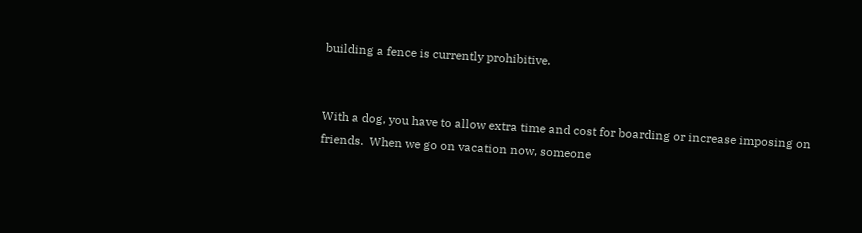building a fence is currently prohibitive.


With a dog, you have to allow extra time and cost for boarding or increase imposing on friends.  When we go on vacation now, someone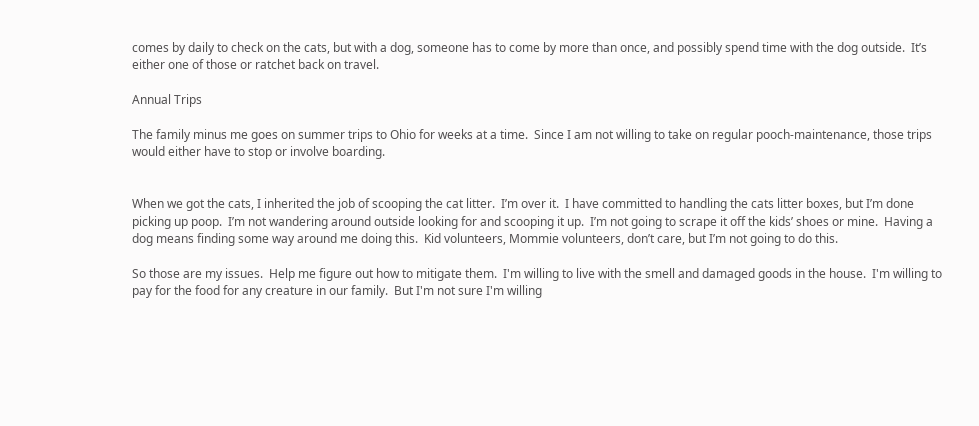comes by daily to check on the cats, but with a dog, someone has to come by more than once, and possibly spend time with the dog outside.  It’s either one of those or ratchet back on travel.

Annual Trips

The family minus me goes on summer trips to Ohio for weeks at a time.  Since I am not willing to take on regular pooch-maintenance, those trips would either have to stop or involve boarding.


When we got the cats, I inherited the job of scooping the cat litter.  I’m over it.  I have committed to handling the cats litter boxes, but I’m done picking up poop.  I’m not wandering around outside looking for and scooping it up.  I’m not going to scrape it off the kids’ shoes or mine.  Having a dog means finding some way around me doing this.  Kid volunteers, Mommie volunteers, don’t care, but I’m not going to do this.

So those are my issues.  Help me figure out how to mitigate them.  I'm willing to live with the smell and damaged goods in the house.  I'm willing to pay for the food for any creature in our family.  But I'm not sure I'm willing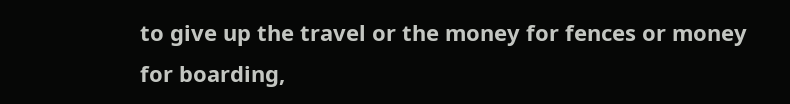to give up the travel or the money for fences or money for boarding,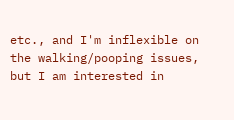etc., and I'm inflexible on the walking/pooping issues, but I am interested in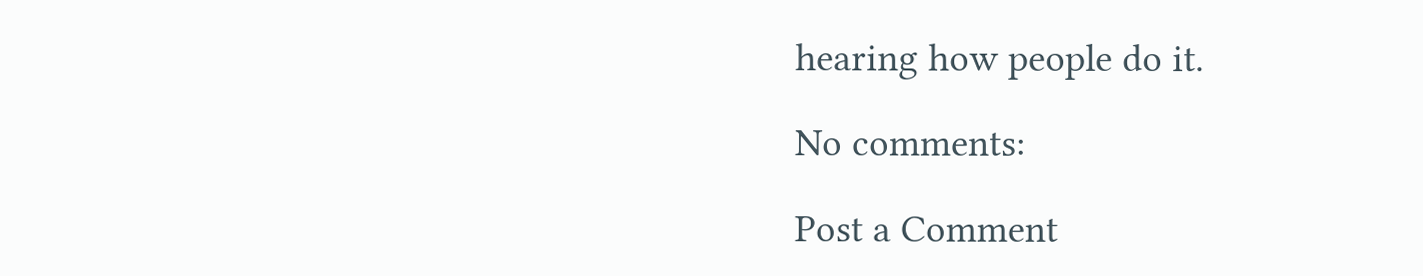hearing how people do it.

No comments:

Post a Comment